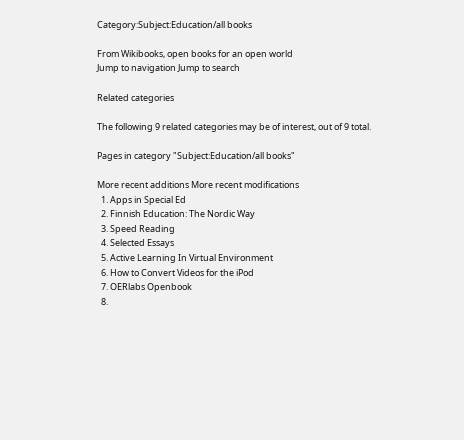Category:Subject:Education/all books

From Wikibooks, open books for an open world
Jump to navigation Jump to search

Related categories

The following 9 related categories may be of interest, out of 9 total.

Pages in category "Subject:Education/all books"

More recent additions More recent modifications
  1. Apps in Special Ed
  2. Finnish Education: The Nordic Way
  3. Speed Reading
  4. Selected Essays
  5. Active Learning In Virtual Environment
  6. How to Convert Videos for the iPod
  7. OERlabs Openbook
  8.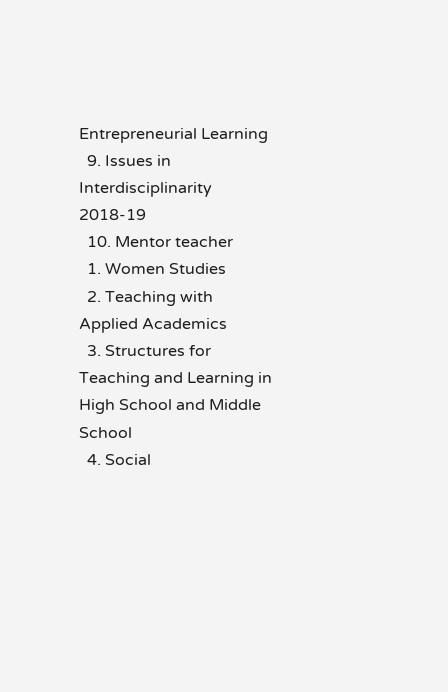Entrepreneurial Learning
  9. Issues in Interdisciplinarity 2018-19
  10. Mentor teacher
  1. Women Studies
  2. Teaching with Applied Academics
  3. Structures for Teaching and Learning in High School and Middle School
  4. Social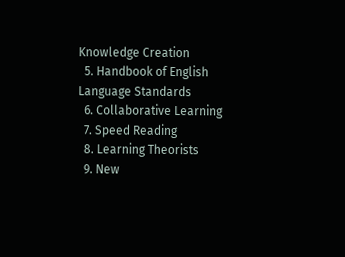Knowledge Creation
  5. Handbook of English Language Standards
  6. Collaborative Learning
  7. Speed Reading
  8. Learning Theorists
  9. New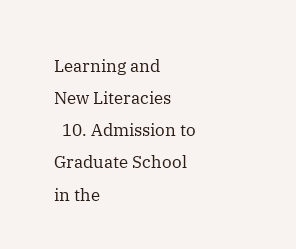Learning and New Literacies
  10. Admission to Graduate School in the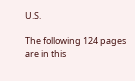U.S.

The following 124 pages are in this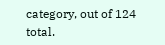category, out of 124 total.